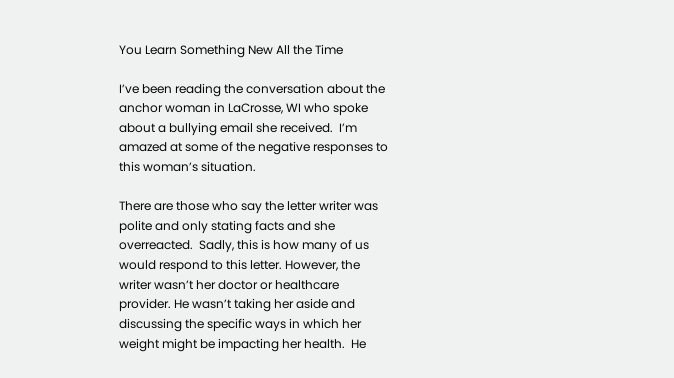You Learn Something New All the Time

I’ve been reading the conversation about the anchor woman in LaCrosse, WI who spoke about a bullying email she received.  I’m amazed at some of the negative responses to this woman’s situation.

There are those who say the letter writer was polite and only stating facts and she overreacted.  Sadly, this is how many of us would respond to this letter. However, the writer wasn’t her doctor or healthcare provider. He wasn’t taking her aside and discussing the specific ways in which her weight might be impacting her health.  He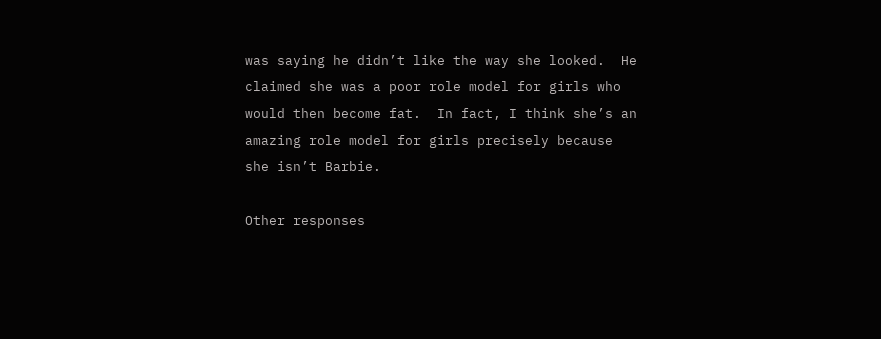was saying he didn’t like the way she looked.  He claimed she was a poor role model for girls who would then become fat.  In fact, I think she’s an amazing role model for girls precisely because she isn’t Barbie.

Other responses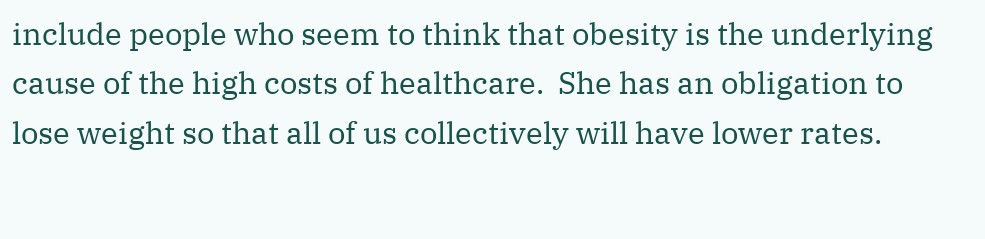include people who seem to think that obesity is the underlying cause of the high costs of healthcare.  She has an obligation to lose weight so that all of us collectively will have lower rates.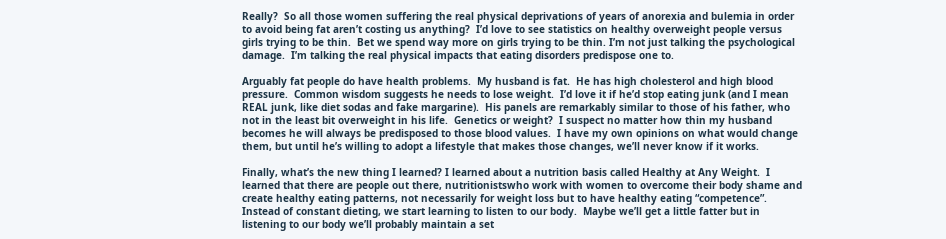Really?  So all those women suffering the real physical deprivations of years of anorexia and bulemia in order to avoid being fat aren’t costing us anything?  I’d love to see statistics on healthy overweight people versus girls trying to be thin.  Bet we spend way more on girls trying to be thin. I’m not just talking the psychological damage.  I’m talking the real physical impacts that eating disorders predispose one to.

Arguably fat people do have health problems.  My husband is fat.  He has high cholesterol and high blood pressure.  Common wisdom suggests he needs to lose weight.  I’d love it if he’d stop eating junk (and I mean REAL junk, like diet sodas and fake margarine).  His panels are remarkably similar to those of his father, who not in the least bit overweight in his life.  Genetics or weight?  I suspect no matter how thin my husband becomes he will always be predisposed to those blood values.  I have my own opinions on what would change them, but until he’s willing to adopt a lifestyle that makes those changes, we’ll never know if it works.

Finally, what’s the new thing I learned? I learned about a nutrition basis called Healthy at Any Weight.  I learned that there are people out there, nutritionistswho work with women to overcome their body shame and create healthy eating patterns, not necessarily for weight loss but to have healthy eating “competence”.  Instead of constant dieting, we start learning to listen to our body.  Maybe we’ll get a little fatter but in listening to our body we’ll probably maintain a set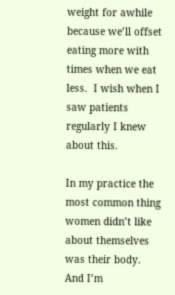weight for awhile because we’ll offset eating more with times when we eat less.  I wish when I saw patients regularly I knew about this.

In my practice the most common thing women didn’t like about themselves was their body.  And I’m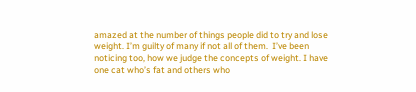amazed at the number of things people did to try and lose weight. I’m guilty of many if not all of them.  I’ve been noticing too, how we judge the concepts of weight. I have one cat who’s fat and others who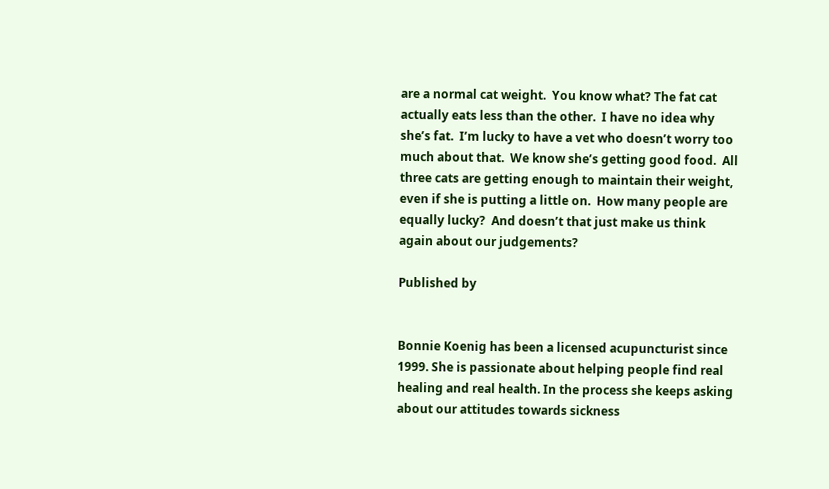are a normal cat weight.  You know what? The fat cat actually eats less than the other.  I have no idea why she’s fat.  I’m lucky to have a vet who doesn’t worry too much about that.  We know she’s getting good food.  All three cats are getting enough to maintain their weight, even if she is putting a little on.  How many people are equally lucky?  And doesn’t that just make us think again about our judgements?

Published by


Bonnie Koenig has been a licensed acupuncturist since 1999. She is passionate about helping people find real healing and real health. In the process she keeps asking about our attitudes towards sickness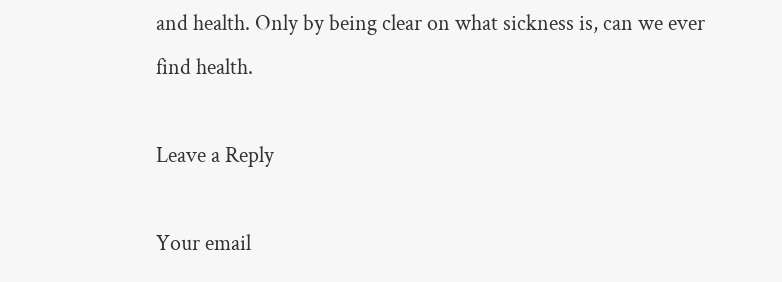and health. Only by being clear on what sickness is, can we ever find health.

Leave a Reply

Your email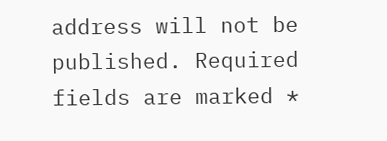address will not be published. Required fields are marked *